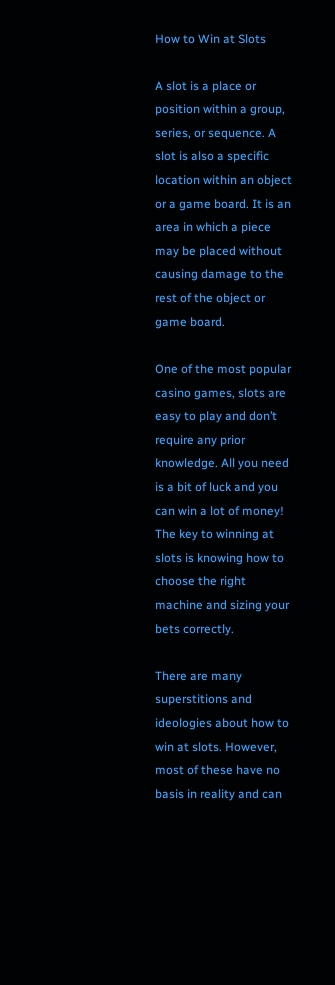How to Win at Slots

A slot is a place or position within a group, series, or sequence. A slot is also a specific location within an object or a game board. It is an area in which a piece may be placed without causing damage to the rest of the object or game board.

One of the most popular casino games, slots are easy to play and don’t require any prior knowledge. All you need is a bit of luck and you can win a lot of money! The key to winning at slots is knowing how to choose the right machine and sizing your bets correctly.

There are many superstitions and ideologies about how to win at slots. However, most of these have no basis in reality and can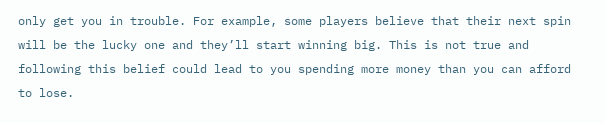only get you in trouble. For example, some players believe that their next spin will be the lucky one and they’ll start winning big. This is not true and following this belief could lead to you spending more money than you can afford to lose.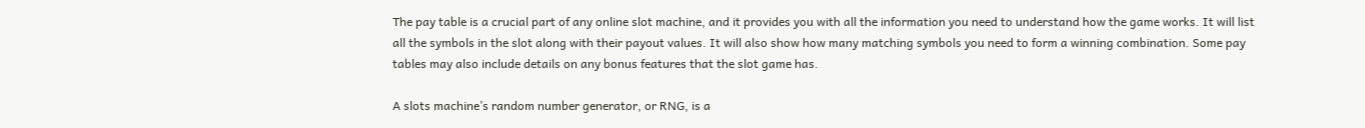The pay table is a crucial part of any online slot machine, and it provides you with all the information you need to understand how the game works. It will list all the symbols in the slot along with their payout values. It will also show how many matching symbols you need to form a winning combination. Some pay tables may also include details on any bonus features that the slot game has.

A slots machine’s random number generator, or RNG, is a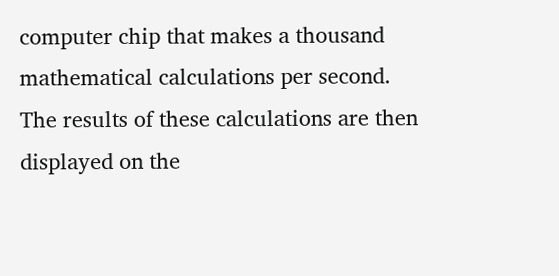computer chip that makes a thousand mathematical calculations per second. The results of these calculations are then displayed on the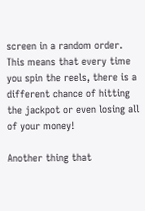screen in a random order. This means that every time you spin the reels, there is a different chance of hitting the jackpot or even losing all of your money!

Another thing that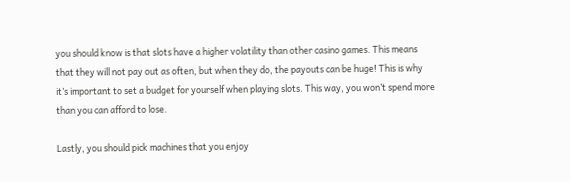you should know is that slots have a higher volatility than other casino games. This means that they will not pay out as often, but when they do, the payouts can be huge! This is why it’s important to set a budget for yourself when playing slots. This way, you won’t spend more than you can afford to lose.

Lastly, you should pick machines that you enjoy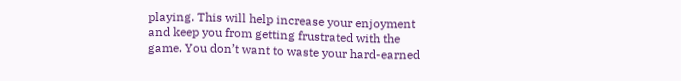playing. This will help increase your enjoyment and keep you from getting frustrated with the game. You don’t want to waste your hard-earned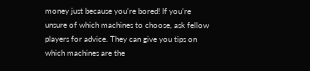money just because you’re bored! If you’re unsure of which machines to choose, ask fellow players for advice. They can give you tips on which machines are the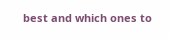best and which ones to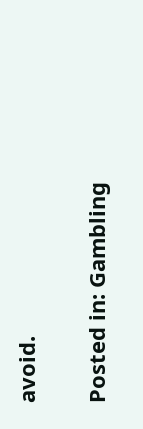avoid.

Posted in: Gambling